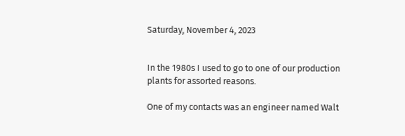Saturday, November 4, 2023


In the 1980s I used to go to one of our production plants for assorted reasons.

One of my contacts was an engineer named Walt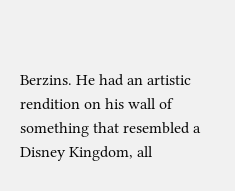Berzins. He had an artistic rendition on his wall of something that resembled a Disney Kingdom, all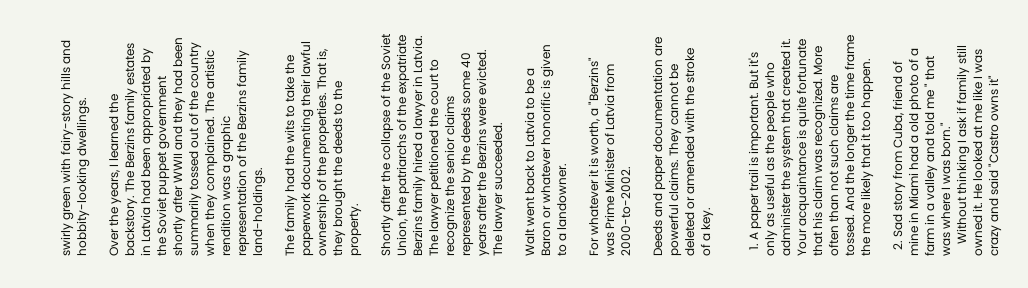swirly green with fairy-story hills and hobbity-looking dwellings.

Over the years, I learned the backstory. The Berzins family estates in Latvia had been appropriated by the Soviet puppet government shortly after WWII and they had been summarily tossed out of the country when they complained. The artistic rendition was a graphic representation of the Berzins family land-holdings.

The family had the wits to take the paperwork documenting their lawful ownership of the properties. That is, they brought the deeds to the property.

Shortly after the collapse of the Soviet Union, the patriarchs of the expatriate Berzins family hired a lawyer in Latvia. The lawyer petitioned the court to recognize the senior claims represented by the deeds some 40 years after the Berzins were evicted. The lawyer succeeded.

Walt went back to Latvia to be a Baron or whatever honorific is given to a landowner.

For whatever it is worth, a "Berzins" was Prime Minister of Latvia from 2000-to-2002.

Deeds and paper documentation are powerful claims. They cannot be deleted or amended with the stroke of a key.


  1. A paper trail is important. But it's only as useful as the people who administer the system that created it. Your acquaintance is quite fortunate that his claim was recognized. More often than not such claims are tossed. And the longer the time frame the more likely that it too happen.

  2. Sad story from Cuba, friend of mine in Miami had a old photo of a farm in a valley and told me " that was where I was born."
    Without thinking I ask if family still owned it. He looked at me like I was crazy and said "Castro owns it"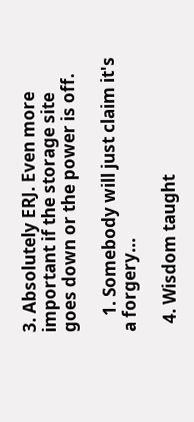3. Absolutely ERJ. Even more important if the storage site goes down or the power is off.

    1. Somebody will just claim it's a forgery...

  4. Wisdom taught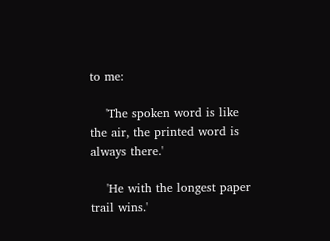to me:

    'The spoken word is like the air, the printed word is always there.'

    'He with the longest paper trail wins.'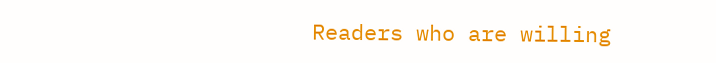Readers who are willing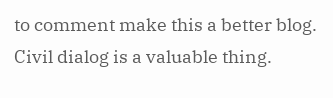to comment make this a better blog. Civil dialog is a valuable thing.